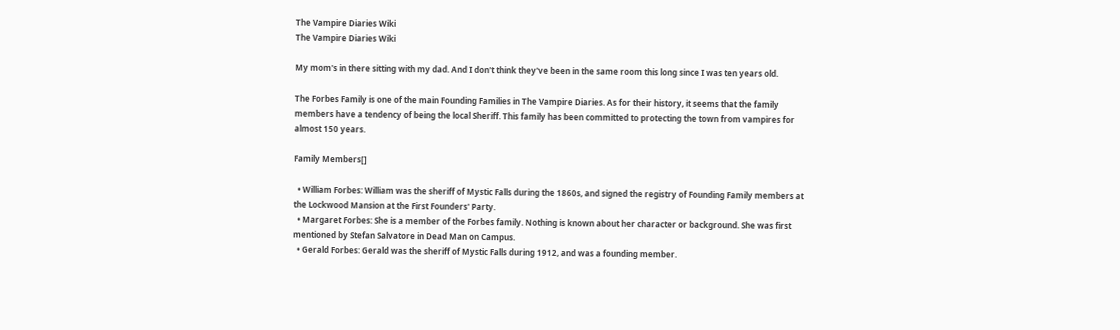The Vampire Diaries Wiki
The Vampire Diaries Wiki

My mom's in there sitting with my dad. And I don't think they've been in the same room this long since I was ten years old.

The Forbes Family is one of the main Founding Families in The Vampire Diaries. As for their history, it seems that the family members have a tendency of being the local Sheriff. This family has been committed to protecting the town from vampires for almost 150 years.

Family Members[]

  • William Forbes: William was the sheriff of Mystic Falls during the 1860s, and signed the registry of Founding Family members at the Lockwood Mansion at the First Founders' Party.
  • Margaret Forbes: She is a member of the Forbes family. Nothing is known about her character or background. She was first mentioned by Stefan Salvatore in Dead Man on Campus.
  • Gerald Forbes: Gerald was the sheriff of Mystic Falls during 1912, and was a founding member.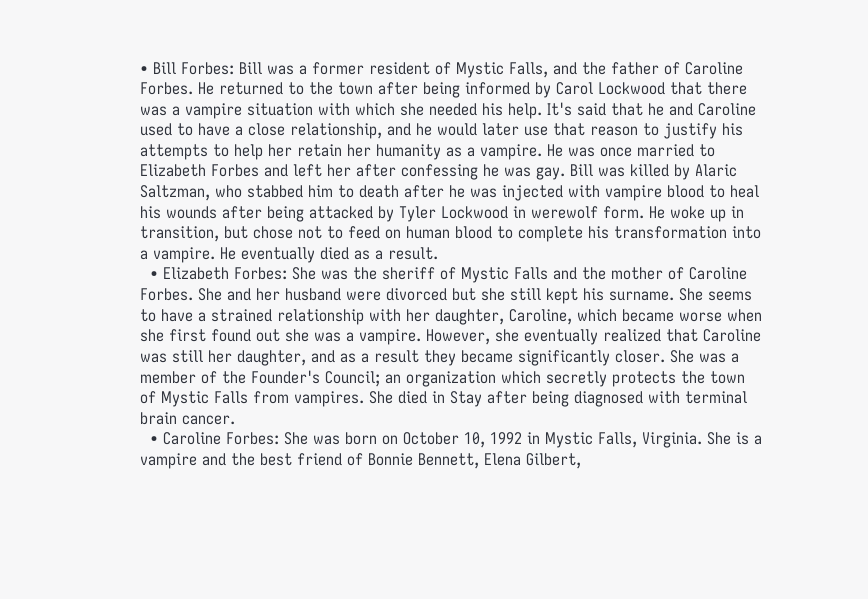• Bill Forbes: Bill was a former resident of Mystic Falls, and the father of Caroline Forbes. He returned to the town after being informed by Carol Lockwood that there was a vampire situation with which she needed his help. It's said that he and Caroline used to have a close relationship, and he would later use that reason to justify his attempts to help her retain her humanity as a vampire. He was once married to Elizabeth Forbes and left her after confessing he was gay. Bill was killed by Alaric Saltzman, who stabbed him to death after he was injected with vampire blood to heal his wounds after being attacked by Tyler Lockwood in werewolf form. He woke up in transition, but chose not to feed on human blood to complete his transformation into a vampire. He eventually died as a result.
  • Elizabeth Forbes: She was the sheriff of Mystic Falls and the mother of Caroline Forbes. She and her husband were divorced but she still kept his surname. She seems to have a strained relationship with her daughter, Caroline, which became worse when she first found out she was a vampire. However, she eventually realized that Caroline was still her daughter, and as a result they became significantly closer. She was a member of the Founder's Council; an organization which secretly protects the town of Mystic Falls from vampires. She died in Stay after being diagnosed with terminal brain cancer.
  • Caroline Forbes: She was born on October 10, 1992 in Mystic Falls, Virginia. She is a vampire and the best friend of Bonnie Bennett, Elena Gilbert,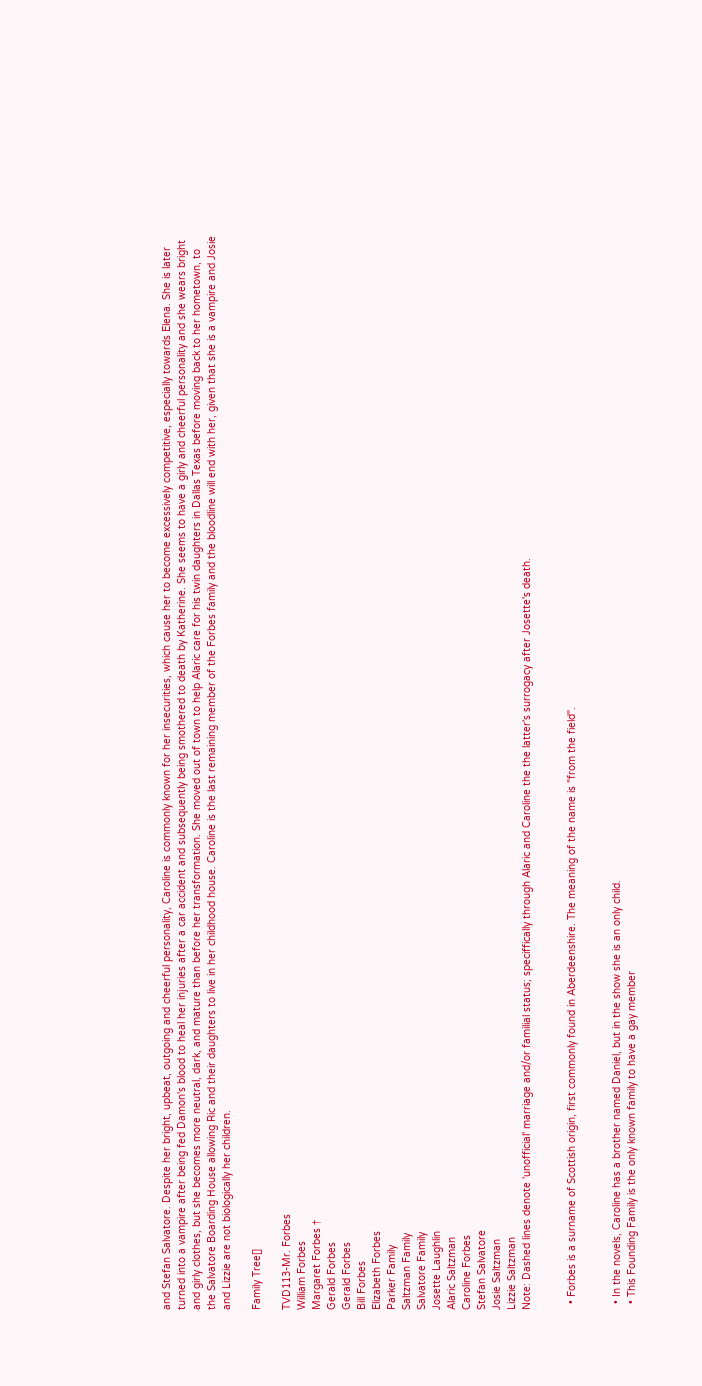and Stefan Salvatore. Despite her bright, upbeat, outgoing and cheerful personality, Caroline is commonly known for her insecurities, which cause her to become excessively competitive, especially towards Elena. She is later turned into a vampire after being fed Damon's blood to heal her injuries after a car accident and subsequently being smothered to death by Katherine. She seems to have a girly and cheerful personality and she wears bright and girly clothes, but she becomes more neutral, dark, and mature than before her transformation. She moved out of town to help Alaric care for his twin daughters in Dallas Texas before moving back to her hometown, to the Salvatore Boarding House allowing Ric and their daughters to live in her childhood house. Caroline is the last remaining member of the Forbes family and the bloodline will end with her, given that she is a vampire and Josie and Lizzie are not biologically her children.

Family Tree[]

TVD113-Mr. Forbes
William Forbes
Margaret Forbes †
Gerald Forbes
Gerald Forbes
Bill Forbes
Elizabeth Forbes
Parker Family
Saltzman Family
Salvatore Family
Josette Laughlin
Alaric Saltzman
Caroline Forbes
Stefan Salvatore
Josie Saltzman
Lizzie Saltzman
Note: Dashed lines denote 'unofficial' marriage and/or familial status; speciffically through Alaric and Caroline the the latter's surrogacy after Josette's death.


  • Forbes is a surname of Scottish origin, first commonly found in Aberdeenshire. The meaning of the name is "from the field".


  • In the novels, Caroline has a brother named Daniel, but in the show she is an only child.
  • This Founding Family is the only known family to have a gay member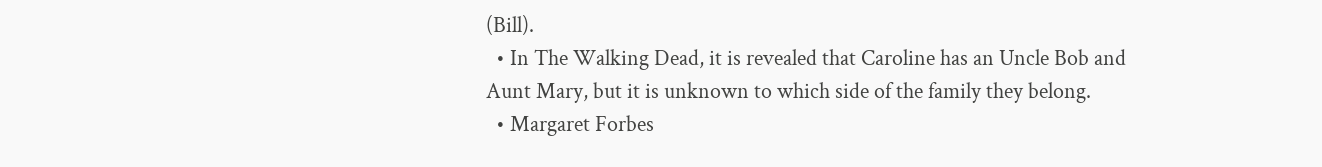(Bill).
  • In The Walking Dead, it is revealed that Caroline has an Uncle Bob and Aunt Mary, but it is unknown to which side of the family they belong.
  • Margaret Forbes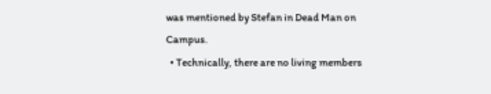was mentioned by Stefan in Dead Man on Campus.
  • Technically, there are no living members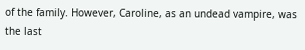of the family. However, Caroline, as an undead vampire, was the last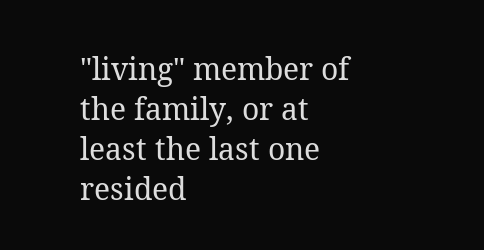"living" member of the family, or at least the last one resided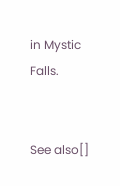in Mystic Falls.


See also[]